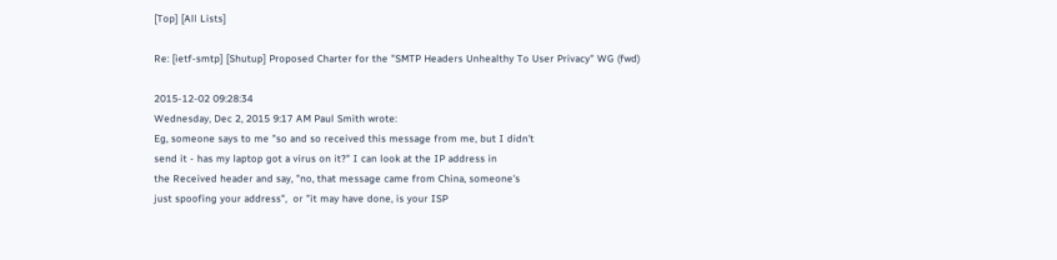[Top] [All Lists]

Re: [ietf-smtp] [Shutup] Proposed Charter for the "SMTP Headers Unhealthy To User Privacy" WG (fwd)

2015-12-02 09:28:34
Wednesday, Dec 2, 2015 9:17 AM Paul Smith wrote:
Eg, someone says to me "so and so received this message from me, but I didn't
send it - has my laptop got a virus on it?" I can look at the IP address in
the Received header and say, "no, that message came from China, someone's
just spoofing your address",  or "it may have done, is your ISP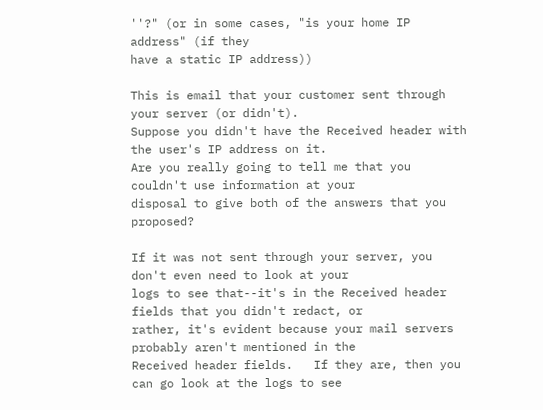''?" (or in some cases, "is your home IP address" (if they
have a static IP address))

This is email that your customer sent through your server (or didn't).
Suppose you didn't have the Received header with the user's IP address on it.
Are you really going to tell me that you couldn't use information at your
disposal to give both of the answers that you proposed?

If it was not sent through your server, you don't even need to look at your
logs to see that--it's in the Received header fields that you didn't redact, or
rather, it's evident because your mail servers probably aren't mentioned in the
Received header fields.   If they are, then you can go look at the logs to see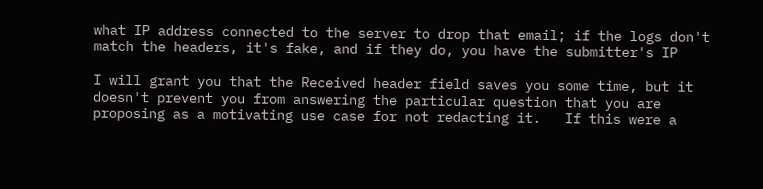what IP address connected to the server to drop that email; if the logs don't
match the headers, it's fake, and if they do, you have the submitter's IP

I will grant you that the Received header field saves you some time, but it
doesn't prevent you from answering the particular question that you are
proposing as a motivating use case for not redacting it.   If this were a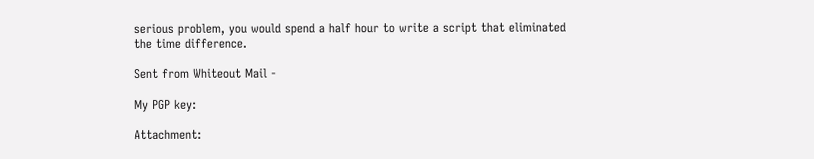serious problem, you would spend a half hour to write a script that eliminated
the time difference.

Sent from Whiteout Mail -

My PGP key:

Attachment: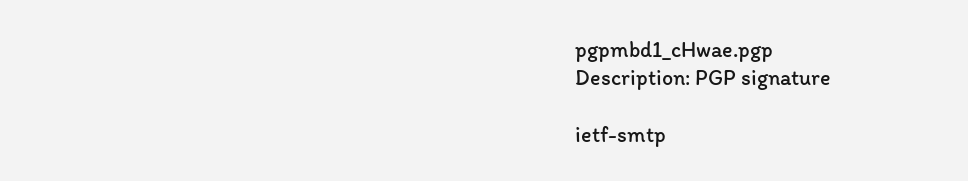pgpmbd1_cHwae.pgp
Description: PGP signature

ietf-smtp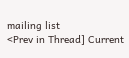mailing list
<Prev in Thread] Current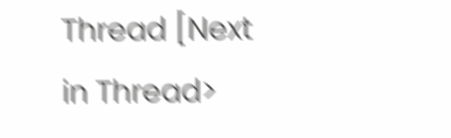Thread [Next in Thread>